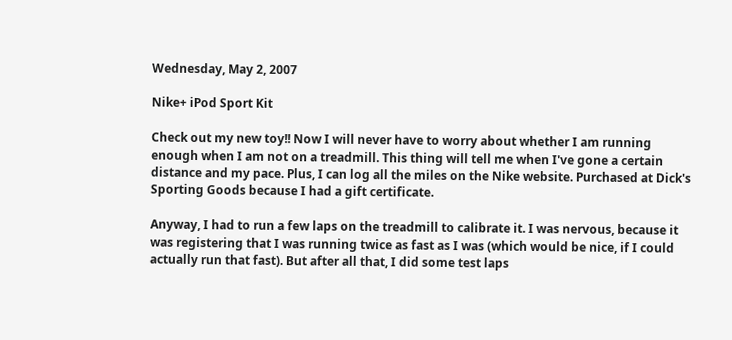Wednesday, May 2, 2007

Nike+ iPod Sport Kit

Check out my new toy!! Now I will never have to worry about whether I am running enough when I am not on a treadmill. This thing will tell me when I've gone a certain distance and my pace. Plus, I can log all the miles on the Nike website. Purchased at Dick's Sporting Goods because I had a gift certificate.

Anyway, I had to run a few laps on the treadmill to calibrate it. I was nervous, because it was registering that I was running twice as fast as I was (which would be nice, if I could actually run that fast). But after all that, I did some test laps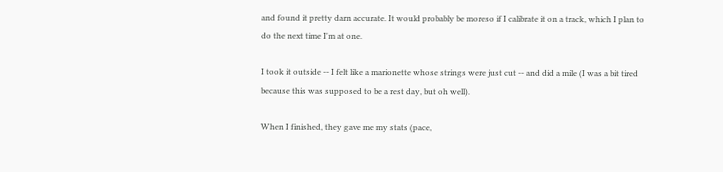and found it pretty darn accurate. It would probably be moreso if I calibrate it on a track, which I plan to do the next time I'm at one.

I took it outside -- I felt like a marionette whose strings were just cut -- and did a mile (I was a bit tired because this was supposed to be a rest day, but oh well).

When I finished, they gave me my stats (pace,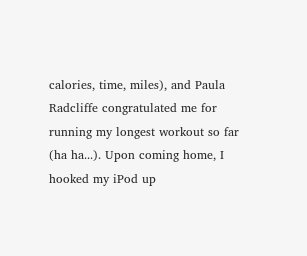calories, time, miles), and Paula Radcliffe congratulated me for running my longest workout so far (ha ha...). Upon coming home, I hooked my iPod up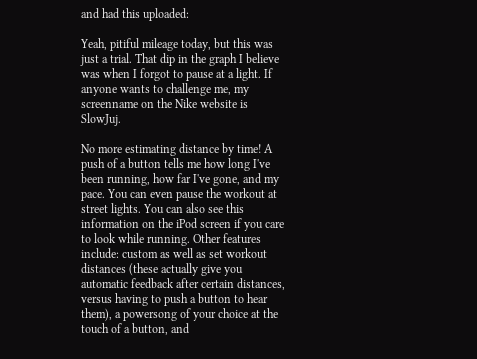and had this uploaded:

Yeah, pitiful mileage today, but this was just a trial. That dip in the graph I believe was when I forgot to pause at a light. If anyone wants to challenge me, my screenname on the Nike website is SlowJuj.

No more estimating distance by time! A push of a button tells me how long I've been running, how far I've gone, and my pace. You can even pause the workout at street lights. You can also see this information on the iPod screen if you care to look while running. Other features include: custom as well as set workout distances (these actually give you automatic feedback after certain distances, versus having to push a button to hear them), a powersong of your choice at the touch of a button, and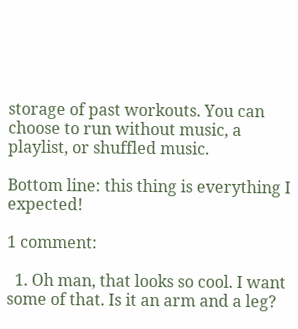storage of past workouts. You can choose to run without music, a playlist, or shuffled music.

Bottom line: this thing is everything I expected!

1 comment:

  1. Oh man, that looks so cool. I want some of that. Is it an arm and a leg?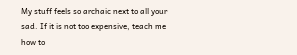My stuff feels so archaic next to all your sad. If it is not too expensive, teach me how to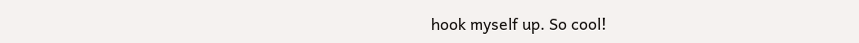hook myself up. So cool!